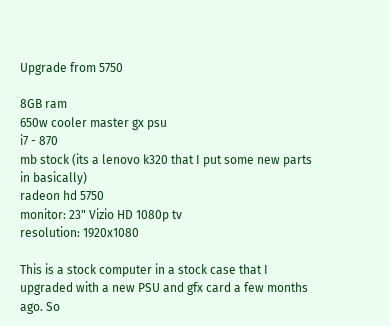Upgrade from 5750

8GB ram
650w cooler master gx psu
i7 - 870
mb stock (its a lenovo k320 that I put some new parts in basically)
radeon hd 5750
monitor: 23" Vizio HD 1080p tv
resolution: 1920x1080

This is a stock computer in a stock case that I upgraded with a new PSU and gfx card a few months ago. So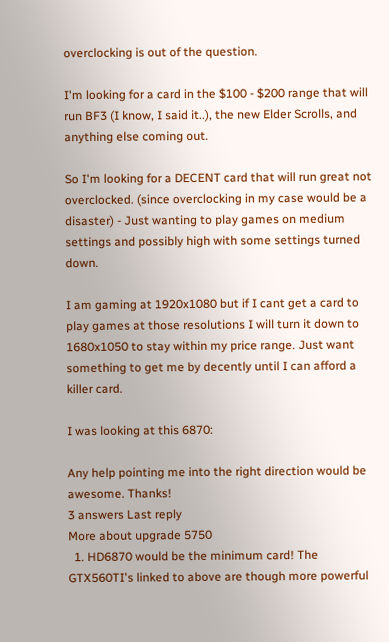overclocking is out of the question.

I'm looking for a card in the $100 - $200 range that will run BF3 (I know, I said it..), the new Elder Scrolls, and anything else coming out.

So I'm looking for a DECENT card that will run great not overclocked. (since overclocking in my case would be a disaster) - Just wanting to play games on medium settings and possibly high with some settings turned down.

I am gaming at 1920x1080 but if I cant get a card to play games at those resolutions I will turn it down to 1680x1050 to stay within my price range. Just want something to get me by decently until I can afford a killer card.

I was looking at this 6870:

Any help pointing me into the right direction would be awesome. Thanks!
3 answers Last reply
More about upgrade 5750
  1. HD6870 would be the minimum card! The GTX560TI's linked to above are though more powerful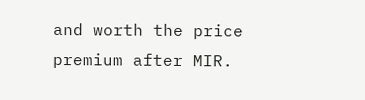and worth the price premium after MIR.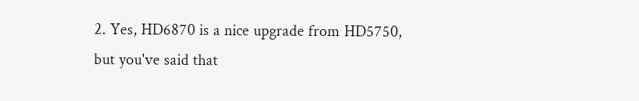2. Yes, HD6870 is a nice upgrade from HD5750, but you've said that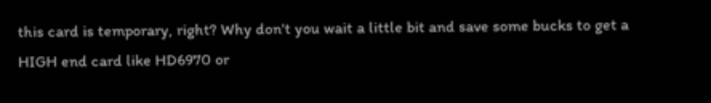this card is temporary, right? Why don't you wait a little bit and save some bucks to get a HIGH end card like HD6970 or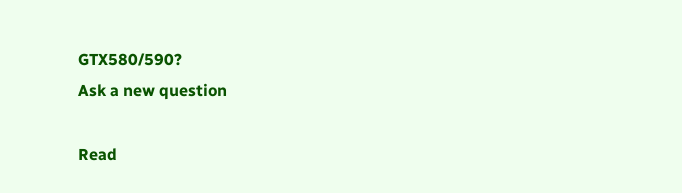GTX580/590?
Ask a new question

Read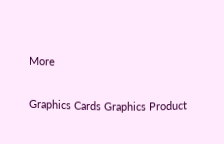More

Graphics Cards Graphics Product